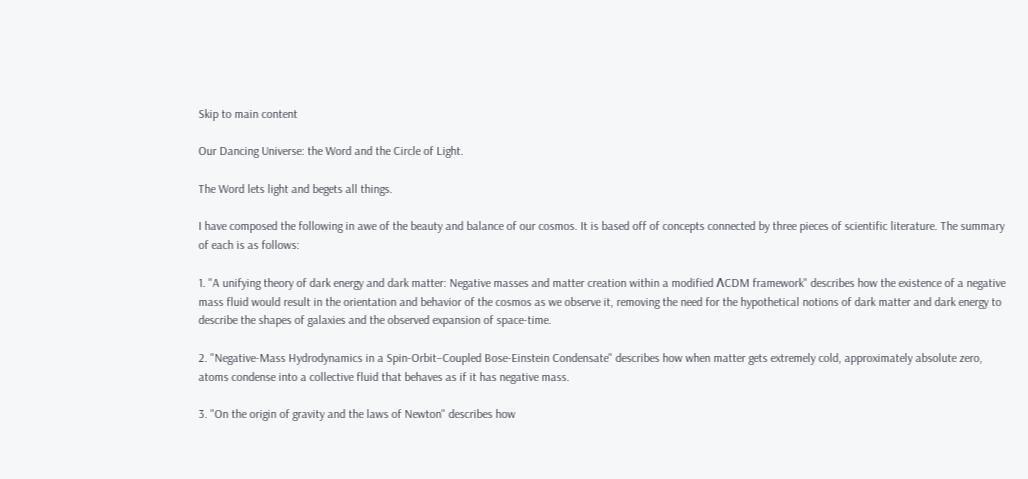Skip to main content

Our Dancing Universe: the Word and the Circle of Light.

The Word lets light and begets all things.

I have composed the following in awe of the beauty and balance of our cosmos. It is based off of concepts connected by three pieces of scientific literature. The summary of each is as follows:

1. "A unifying theory of dark energy and dark matter: Negative masses and matter creation within a modified ΛCDM framework" describes how the existence of a negative mass fluid would result in the orientation and behavior of the cosmos as we observe it, removing the need for the hypothetical notions of dark matter and dark energy to describe the shapes of galaxies and the observed expansion of space-time.

2. "Negative-Mass Hydrodynamics in a Spin-Orbit–Coupled Bose-Einstein Condensate" describes how when matter gets extremely cold, approximately absolute zero, atoms condense into a collective fluid that behaves as if it has negative mass.

3. "On the origin of gravity and the laws of Newton" describes how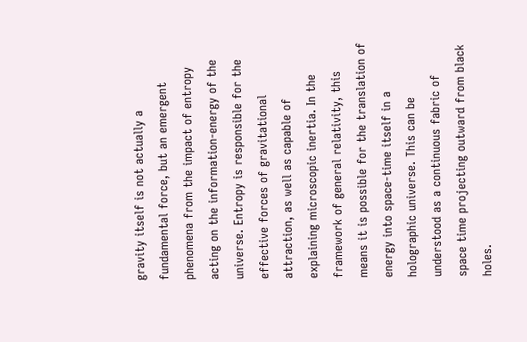gravity itself is not actually a fundamental force, but an emergent phenomena from the impact of entropy acting on the information-energy of the universe. Entropy is responsible for the effective forces of gravitational attraction, as well as capable of explaining microscopic inertia. In the framework of general relativity, this means it is possible for the translation of energy into space-time itself in a holographic universe. This can be understood as a continuous fabric of space time projecting outward from black holes.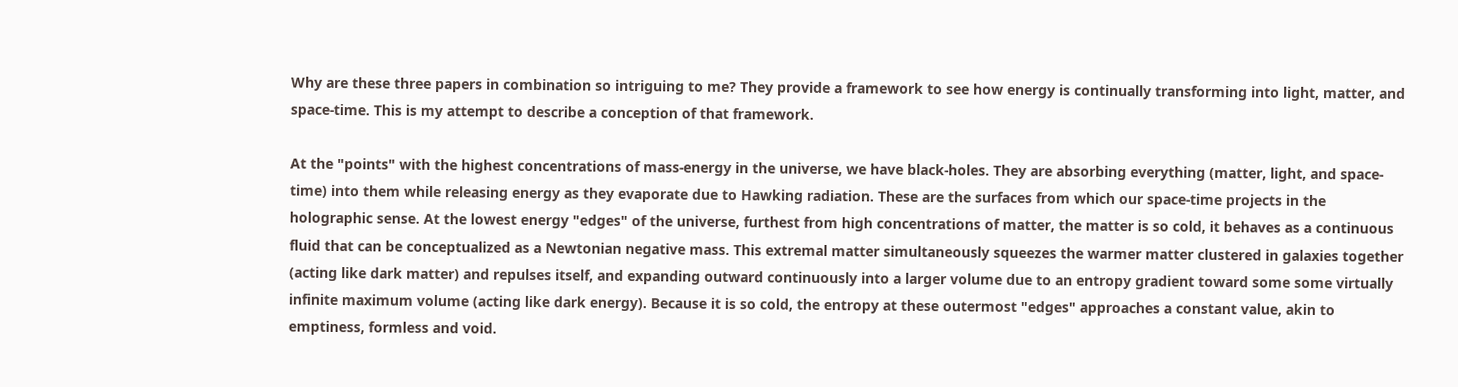Why are these three papers in combination so intriguing to me? They provide a framework to see how energy is continually transforming into light, matter, and space-time. This is my attempt to describe a conception of that framework.

At the "points" with the highest concentrations of mass-energy in the universe, we have black-holes. They are absorbing everything (matter, light, and space-time) into them while releasing energy as they evaporate due to Hawking radiation. These are the surfaces from which our space-time projects in the holographic sense. At the lowest energy "edges" of the universe, furthest from high concentrations of matter, the matter is so cold, it behaves as a continuous fluid that can be conceptualized as a Newtonian negative mass. This extremal matter simultaneously squeezes the warmer matter clustered in galaxies together (acting like dark matter) and repulses itself, and expanding outward continuously into a larger volume due to an entropy gradient toward some some virtually infinite maximum volume (acting like dark energy). Because it is so cold, the entropy at these outermost "edges" approaches a constant value, akin to emptiness, formless and void.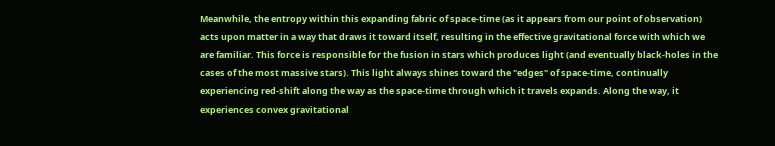Meanwhile, the entropy within this expanding fabric of space-time (as it appears from our point of observation) acts upon matter in a way that draws it toward itself, resulting in the effective gravitational force with which we are familiar. This force is responsible for the fusion in stars which produces light (and eventually black-holes in the cases of the most massive stars). This light always shines toward the "edges" of space-time, continually experiencing red-shift along the way as the space-time through which it travels expands. Along the way, it experiences convex gravitational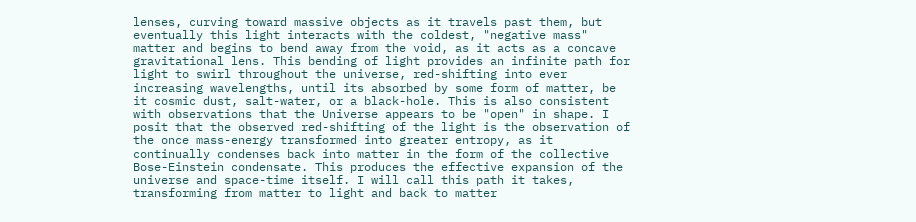lenses, curving toward massive objects as it travels past them, but eventually this light interacts with the coldest, "negative mass" matter and begins to bend away from the void, as it acts as a concave gravitational lens. This bending of light provides an infinite path for light to swirl throughout the universe, red-shifting into ever increasing wavelengths, until its absorbed by some form of matter, be it cosmic dust, salt-water, or a black-hole. This is also consistent with observations that the Universe appears to be "open" in shape. I posit that the observed red-shifting of the light is the observation of the once mass-energy transformed into greater entropy, as it continually condenses back into matter in the form of the collective Bose-Einstein condensate. This produces the effective expansion of the universe and space-time itself. I will call this path it takes, transforming from matter to light and back to matter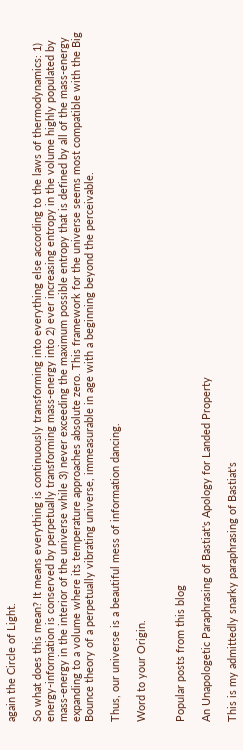again the Circle of Light.

So what does this mean? It means everything is continuously transforming into everything else according to the laws of thermodynamics: 1) energy-information is conserved by perpetually transforming mass-energy into 2) ever increasing entropy in the volume highly populated by mass-energy in the interior of the universe while 3) never exceeding the maximum possible entropy that is defined by all of the mass-energy expanding to a volume where its temperature approaches absolute zero. This framework for the universe seems most compatible with the Big Bounce theory of a perpetually vibrating universe, immeasurable in age with a beginning beyond the perceivable.

Thus, our universe is a beautiful mess of information dancing.

Word to your Origin.


Popular posts from this blog

An Unapologetic Paraphrasing of Bastiat's Apology for Landed Property

This is my admittedly snarky paraphrasing of Bastiat's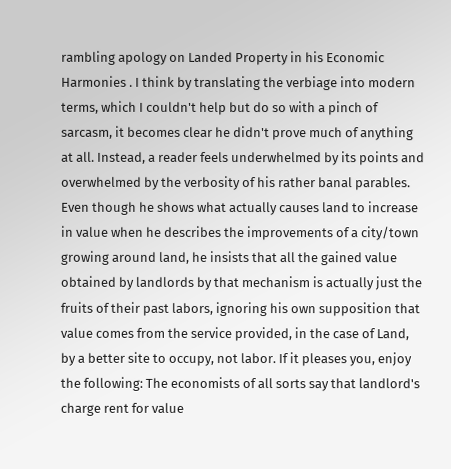rambling apology on Landed Property in his Economic Harmonies . I think by translating the verbiage into modern terms, which I couldn't help but do so with a pinch of sarcasm, it becomes clear he didn't prove much of anything at all. Instead, a reader feels underwhelmed by its points and overwhelmed by the verbosity of his rather banal parables. Even though he shows what actually causes land to increase in value when he describes the improvements of a city/town growing around land, he insists that all the gained value obtained by landlords by that mechanism is actually just the fruits of their past labors, ignoring his own supposition that value comes from the service provided, in the case of Land, by a better site to occupy, not labor. If it pleases you, enjoy the following: The economists of all sorts say that landlord's charge rent for value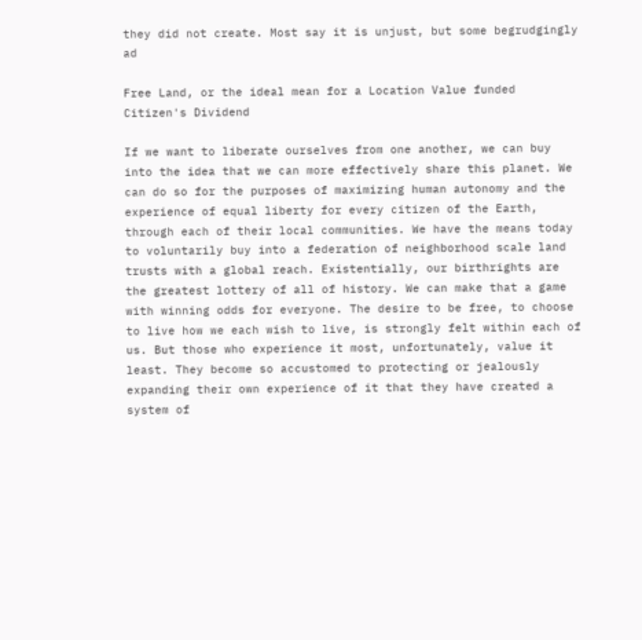they did not create. Most say it is unjust, but some begrudgingly ad

Free Land, or the ideal mean for a Location Value funded Citizen's Dividend

If we want to liberate ourselves from one another, we can buy into the idea that we can more effectively share this planet. We can do so for the purposes of maximizing human autonomy and the experience of equal liberty for every citizen of the Earth, through each of their local communities. We have the means today to voluntarily buy into a federation of neighborhood scale land trusts with a global reach. Existentially, our birthrights are the greatest lottery of all of history. We can make that a game with winning odds for everyone. The desire to be free, to choose to live how we each wish to live, is strongly felt within each of us. But those who experience it most, unfortunately, value it least. They become so accustomed to protecting or jealously expanding their own experience of it that they have created a system of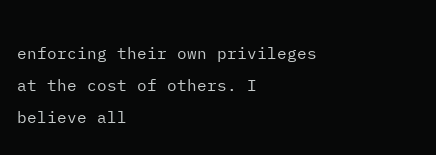enforcing their own privileges at the cost of others. I believe all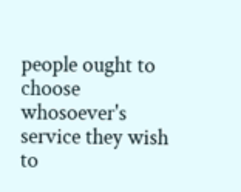people ought to choose whosoever's service they wish to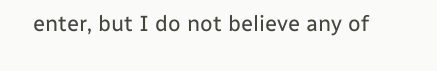enter, but I do not believe any of